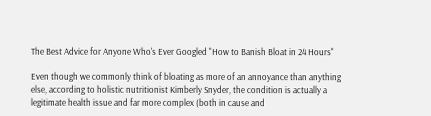The Best Advice for Anyone Who's Ever Googled "How to Banish Bloat in 24 Hours"

Even though we commonly think of bloating as more of an annoyance than anything else, according to holistic nutritionist Kimberly Snyder, the condition is actually a legitimate health issue and far more complex (both in cause and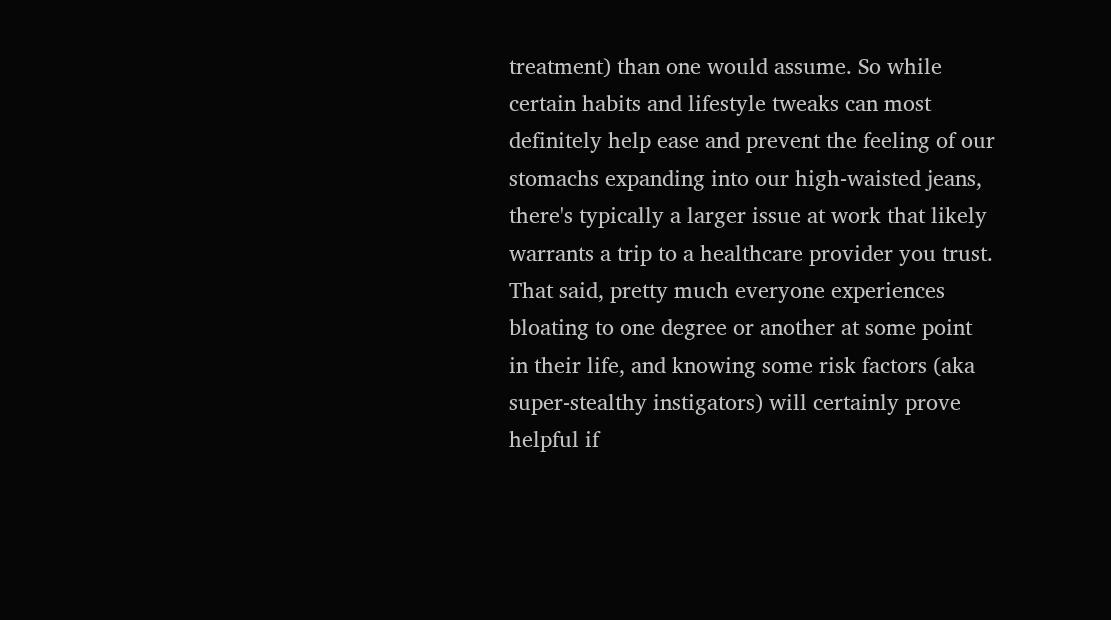treatment) than one would assume. So while certain habits and lifestyle tweaks can most definitely help ease and prevent the feeling of our stomachs expanding into our high-waisted jeans, there's typically a larger issue at work that likely warrants a trip to a healthcare provider you trust. That said, pretty much everyone experiences bloating to one degree or another at some point in their life, and knowing some risk factors (aka super-stealthy instigators) will certainly prove helpful if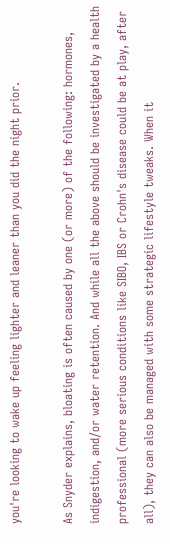you're looking to wake up feeling lighter and leaner than you did the night prior.

As Snyder explains, bloating is often caused by one (or more) of the following: hormones, indigestion, and/or water retention. And while all the above should be investigated by a health professional (more serious conditions like SIBO, IBS or Crohn's disease could be at play, after all), they can also be managed with some strategic lifestyle tweaks. When it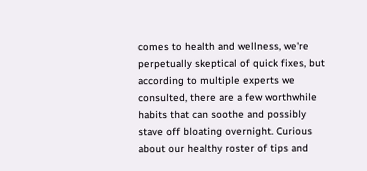comes to health and wellness, we're perpetually skeptical of quick fixes, but according to multiple experts we consulted, there are a few worthwhile habits that can soothe and possibly stave off bloating overnight. Curious about our healthy roster of tips and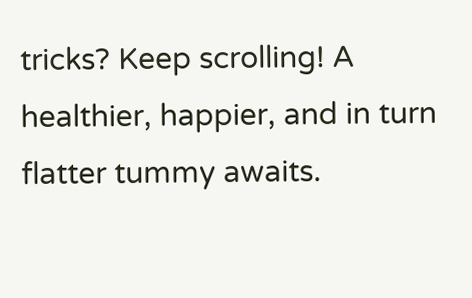tricks? Keep scrolling! A healthier, happier, and in turn flatter tummy awaits.